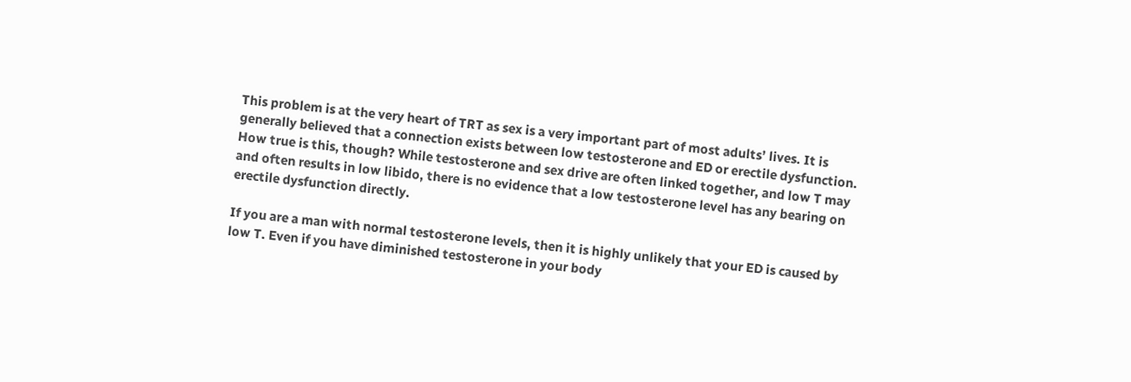This problem is at the very heart of TRT as sex is a very important part of most adults’ lives. It is generally believed that a connection exists between low testosterone and ED or erectile dysfunction. How true is this, though? While testosterone and sex drive are often linked together, and low T may and often results in low libido, there is no evidence that a low testosterone level has any bearing on erectile dysfunction directly.

If you are a man with normal testosterone levels, then it is highly unlikely that your ED is caused by low T. Even if you have diminished testosterone in your body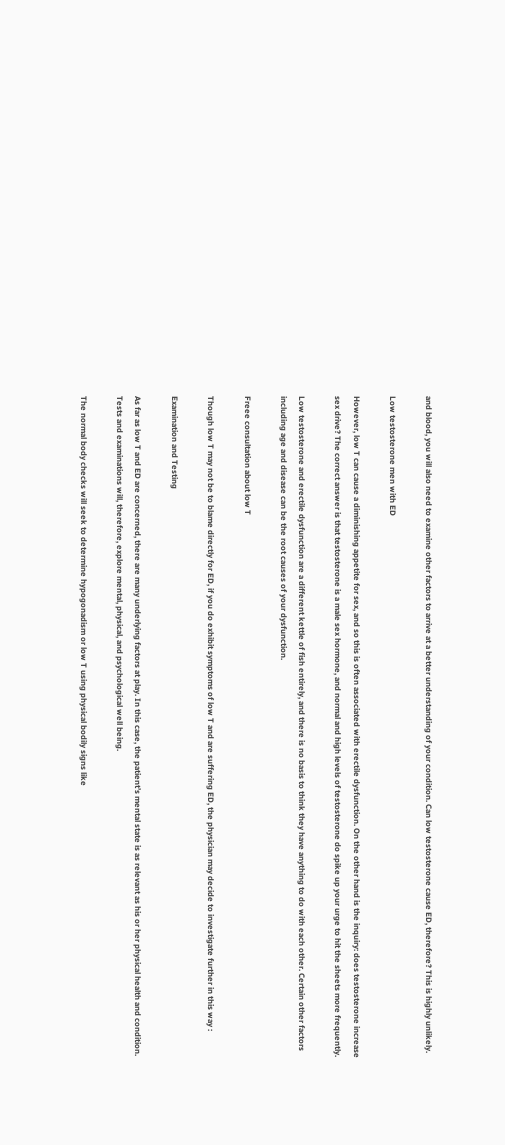and blood, you will also need to examine other factors to arrive at a better understanding of your condition. Can low testosterone cause ED, therefore? This is highly unlikely.

Low testosterone men with ED

However, low T can cause a diminishing appetite for sex, and so this is often associated with erectile dysfunction. On the other hand is the inquiry: does testosterone increase sex drive? The correct answer is that testosterone is a male sex hormone, and normal and high levels of testosterone do spike up your urge to hit the sheets more frequently.

Low testosterone and erectile dysfunction are a different kettle of fish entirely, and there is no basis to think they have anything to do with each other. Certain other factors including age and disease can be the root causes of your dysfunction.

Freee consultation about low T

Though low T may not be to blame directly for ED, if you do exhibit symptoms of low T and are suffering ED, the physician may decide to investigate further in this way :

Examination and Testing

As far as low T and ED are concerned, there are many underlying factors at play. In this case, the patient’s mental state is as relevant as his or her physical health and condition. Tests and examinations will, therefore, explore mental, physical, and psychological well being.

The normal body checks will seek to determine hypogonadism or low T using physical bodily signs like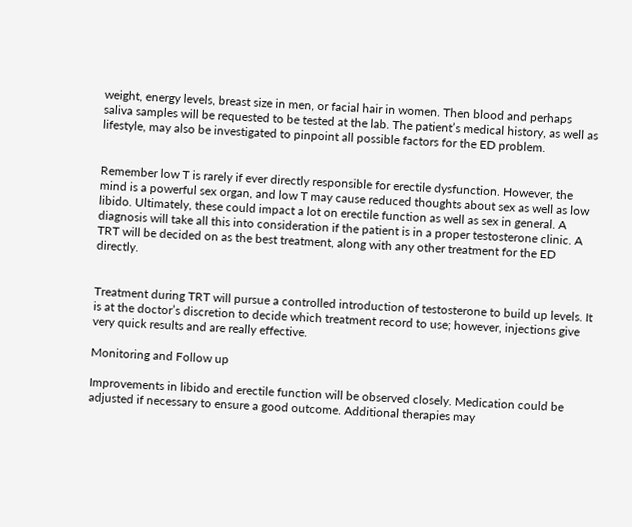weight, energy levels, breast size in men, or facial hair in women. Then blood and perhaps saliva samples will be requested to be tested at the lab. The patient’s medical history, as well as lifestyle, may also be investigated to pinpoint all possible factors for the ED problem.


Remember low T is rarely if ever directly responsible for erectile dysfunction. However, the mind is a powerful sex organ, and low T may cause reduced thoughts about sex as well as low libido. Ultimately, these could impact a lot on erectile function as well as sex in general. A diagnosis will take all this into consideration if the patient is in a proper testosterone clinic. A TRT will be decided on as the best treatment, along with any other treatment for the ED directly.


Treatment during TRT will pursue a controlled introduction of testosterone to build up levels. It is at the doctor’s discretion to decide which treatment record to use; however, injections give very quick results and are really effective.

Monitoring and Follow up

Improvements in libido and erectile function will be observed closely. Medication could be adjusted if necessary to ensure a good outcome. Additional therapies may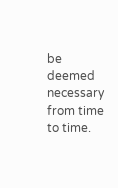be deemed necessary from time to time.